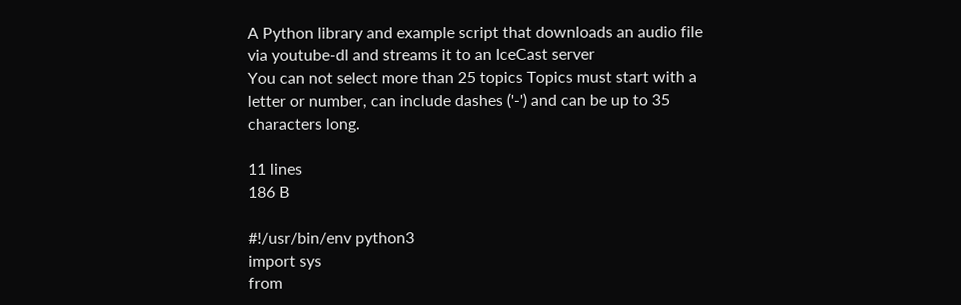A Python library and example script that downloads an audio file via youtube-dl and streams it to an IceCast server
You can not select more than 25 topics Topics must start with a letter or number, can include dashes ('-') and can be up to 35 characters long.

11 lines
186 B

#!/usr/bin/env python3
import sys
from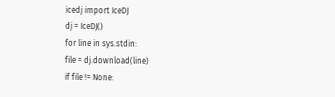icedj import IceDJ
dj = IceDJ()
for line in sys.stdin:
file = dj.download(line)
if file != None: